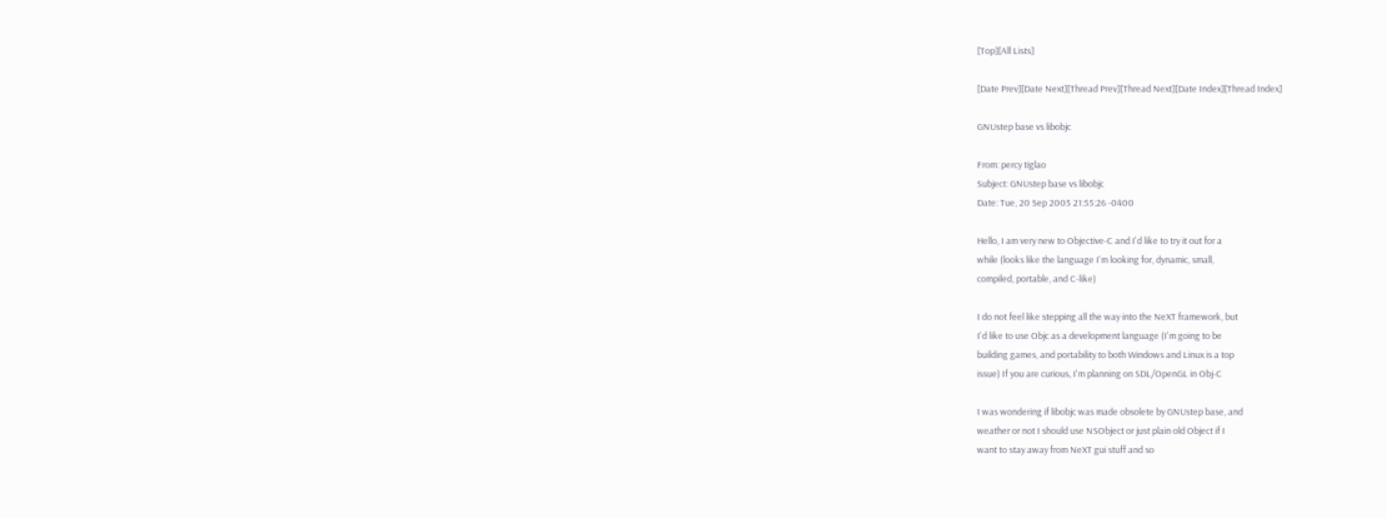[Top][All Lists]

[Date Prev][Date Next][Thread Prev][Thread Next][Date Index][Thread Index]

GNUstep base vs libobjc

From: percy tiglao
Subject: GNUstep base vs libobjc
Date: Tue, 20 Sep 2005 21:55:26 -0400

Hello, I am very new to Objective-C and I'd like to try it out for a
while (looks like the language I'm looking for, dynamic, small,
compiled, portable, and C-like)

I do not feel like stepping all the way into the NeXT framework, but
I'd like to use Objc as a development language (I'm going to be
building games, and portability to both Windows and Linux is a top
issue) If you are curious, I'm planning on SDL/OpenGL in Obj-C

I was wondering if libobjc was made obsolete by GNUstep base, and
weather or not I should use NSObject or just plain old Object if I
want to stay away from NeXT gui stuff and so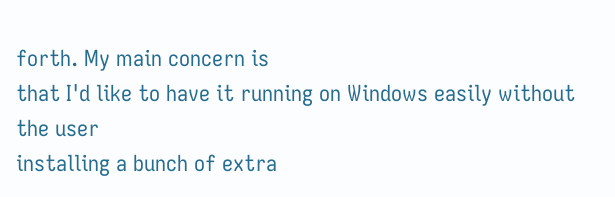forth. My main concern is
that I'd like to have it running on Windows easily without the user
installing a bunch of extra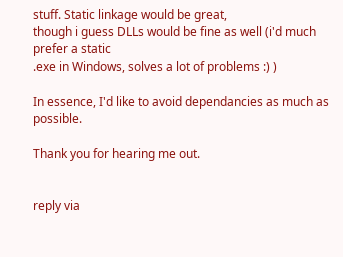stuff. Static linkage would be great,
though i guess DLLs would be fine as well (i'd much prefer a static
.exe in Windows, solves a lot of problems :) )

In essence, I'd like to avoid dependancies as much as possible.

Thank you for hearing me out.


reply via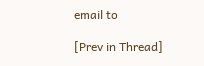email to

[Prev in Thread]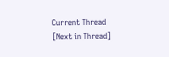Current Thread [Next in Thread]